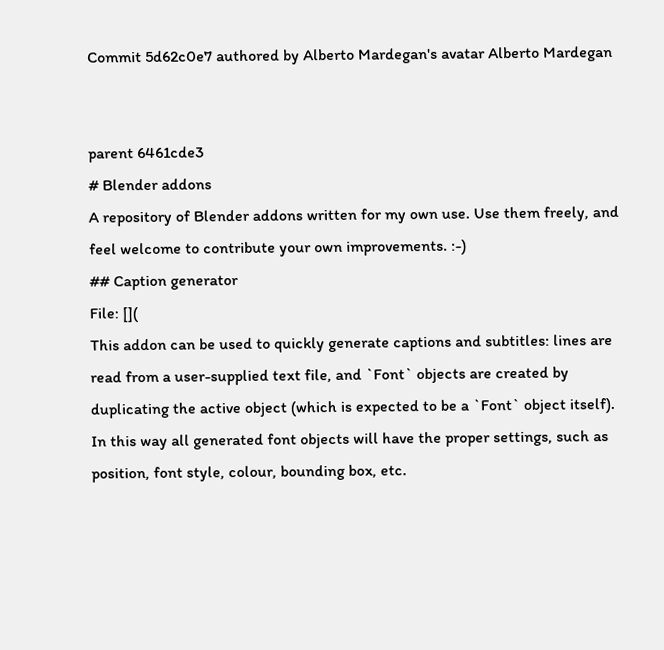Commit 5d62c0e7 authored by Alberto Mardegan's avatar Alberto Mardegan


parent 6461cde3
# Blender addons
A repository of Blender addons written for my own use. Use them freely, and
feel welcome to contribute your own improvements. :-)
## Caption generator
File: [](
This addon can be used to quickly generate captions and subtitles: lines are
read from a user-supplied text file, and `Font` objects are created by
duplicating the active object (which is expected to be a `Font` object itself).
In this way all generated font objects will have the proper settings, such as
position, font style, colour, bounding box, etc.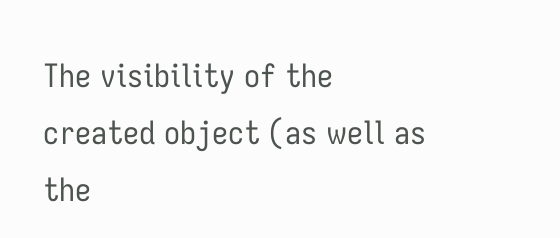The visibility of the created object (as well as the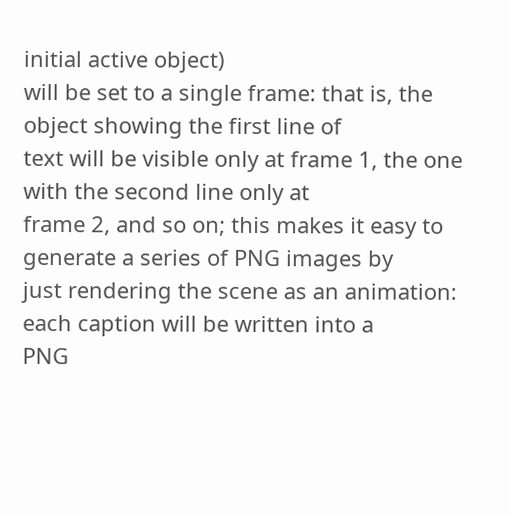initial active object)
will be set to a single frame: that is, the object showing the first line of
text will be visible only at frame 1, the one with the second line only at
frame 2, and so on; this makes it easy to generate a series of PNG images by
just rendering the scene as an animation: each caption will be written into a
PNG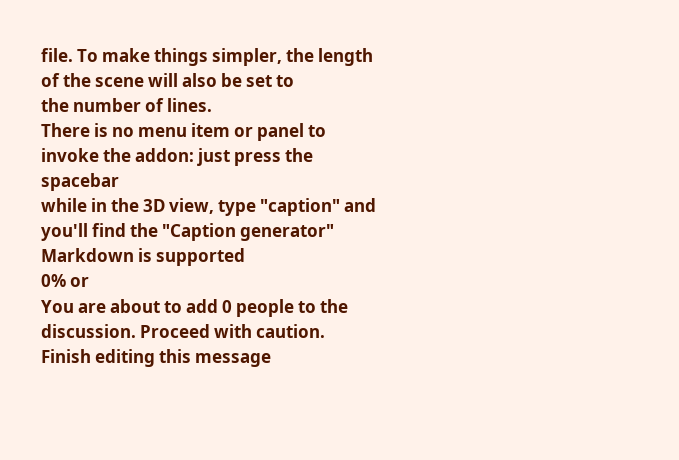file. To make things simpler, the length of the scene will also be set to
the number of lines.
There is no menu item or panel to invoke the addon: just press the spacebar
while in the 3D view, type "caption" and you'll find the "Caption generator"
Markdown is supported
0% or
You are about to add 0 people to the discussion. Proceed with caution.
Finish editing this message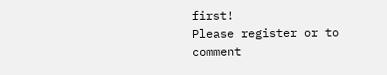first!
Please register or to comment